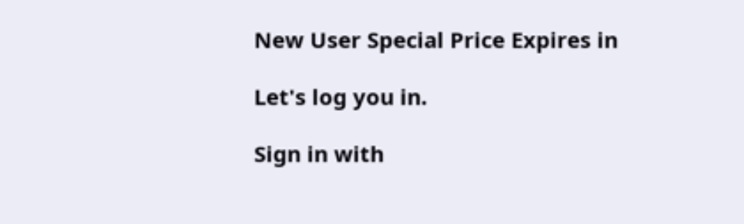New User Special Price Expires in

Let's log you in.

Sign in with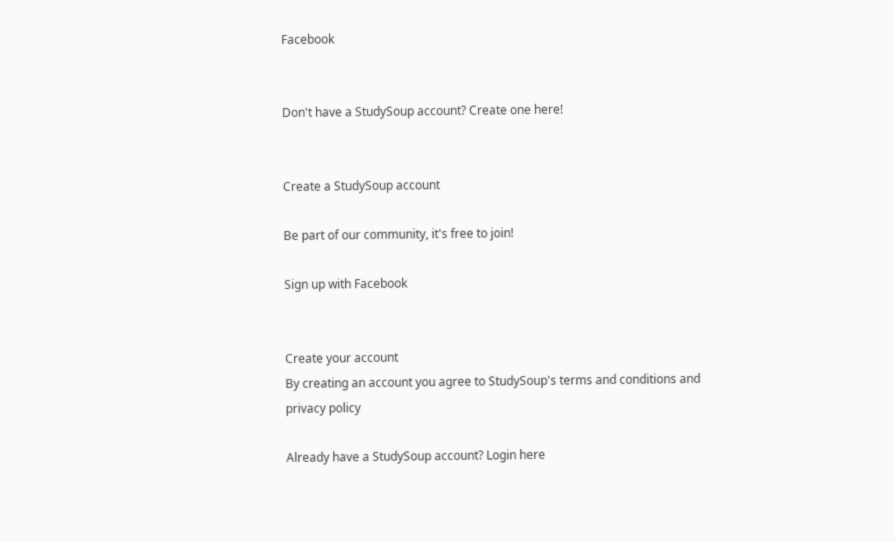Facebook


Don't have a StudySoup account? Create one here!


Create a StudySoup account

Be part of our community, it's free to join!

Sign up with Facebook


Create your account
By creating an account you agree to StudySoup's terms and conditions and privacy policy

Already have a StudySoup account? Login here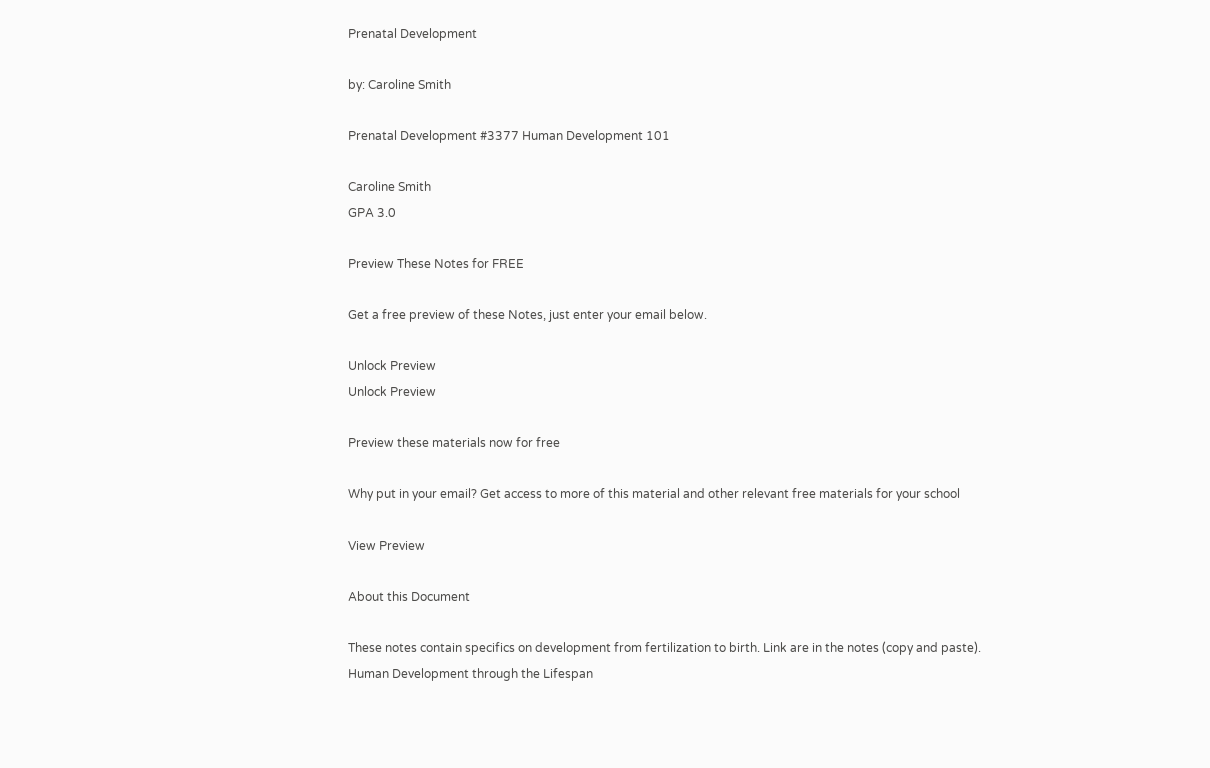Prenatal Development

by: Caroline Smith

Prenatal Development #3377 Human Development 101

Caroline Smith
GPA 3.0

Preview These Notes for FREE

Get a free preview of these Notes, just enter your email below.

Unlock Preview
Unlock Preview

Preview these materials now for free

Why put in your email? Get access to more of this material and other relevant free materials for your school

View Preview

About this Document

These notes contain specifics on development from fertilization to birth. Link are in the notes (copy and paste).
Human Development through the Lifespan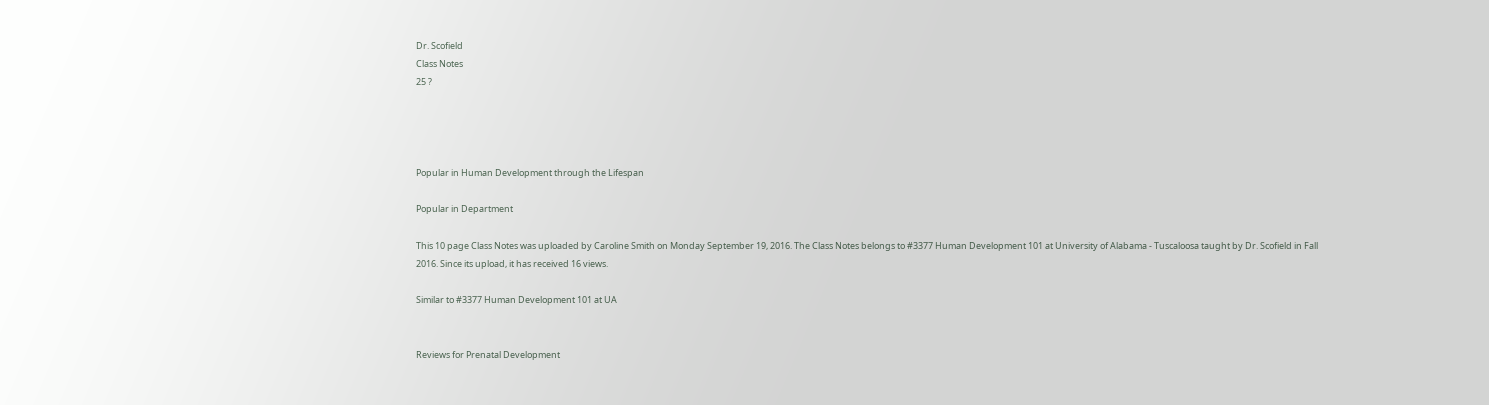Dr. Scofield
Class Notes
25 ?




Popular in Human Development through the Lifespan

Popular in Department

This 10 page Class Notes was uploaded by Caroline Smith on Monday September 19, 2016. The Class Notes belongs to #3377 Human Development 101 at University of Alabama - Tuscaloosa taught by Dr. Scofield in Fall 2016. Since its upload, it has received 16 views.

Similar to #3377 Human Development 101 at UA


Reviews for Prenatal Development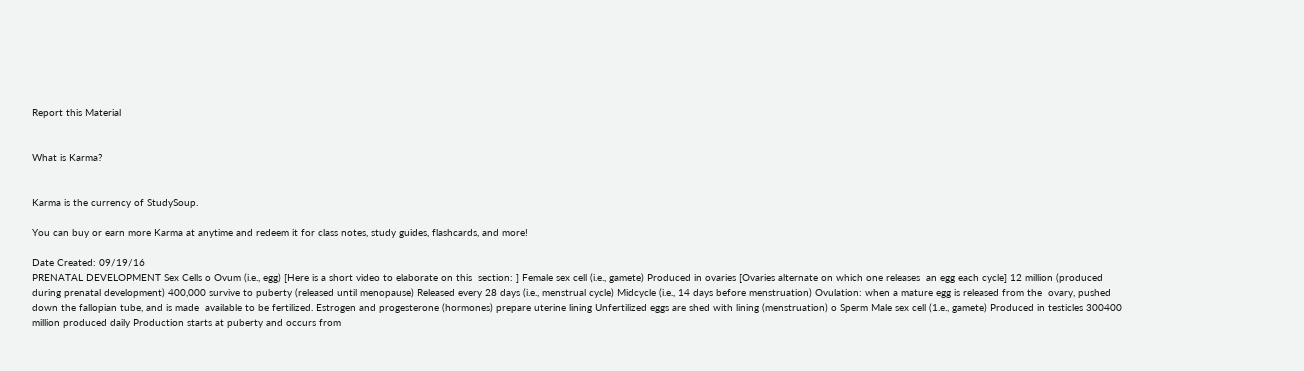Report this Material


What is Karma?


Karma is the currency of StudySoup.

You can buy or earn more Karma at anytime and redeem it for class notes, study guides, flashcards, and more!

Date Created: 09/19/16
PRENATAL DEVELOPMENT Sex Cells o Ovum (i.e., egg) [Here is a short video to elaborate on this  section: ] Female sex cell (i.e., gamete) Produced in ovaries [Ovaries alternate on which one releases  an egg each cycle] 12 million (produced during prenatal development) 400,000 survive to puberty (released until menopause) Released every 28 days (i.e., menstrual cycle) Midcycle (i.e., 14 days before menstruation) Ovulation: when a mature egg is released from the  ovary, pushed down the fallopian tube, and is made  available to be fertilized. Estrogen and progesterone (hormones) prepare uterine lining Unfertilized eggs are shed with lining (menstruation) o Sperm Male sex cell (1.e., gamete) Produced in testicles 300400 million produced daily Production starts at puberty and occurs from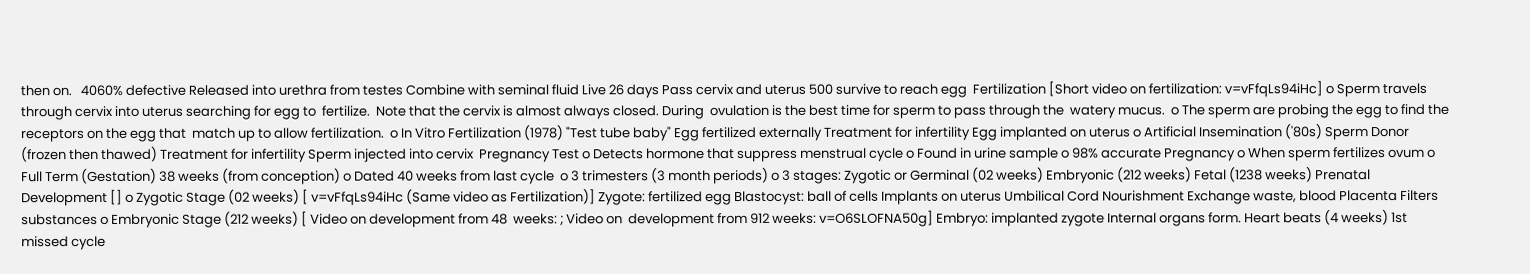then on.   4060% defective Released into urethra from testes Combine with seminal fluid Live 26 days Pass cervix and uterus 500 survive to reach egg  Fertilization [Short video on fertilization: v=vFfqLs94iHc] o Sperm travels through cervix into uterus searching for egg to  fertilize.  Note that the cervix is almost always closed. During  ovulation is the best time for sperm to pass through the  watery mucus.  o The sperm are probing the egg to find the receptors on the egg that  match up to allow fertilization.  o In Vitro Fertilization (1978) "Test tube baby" Egg fertilized externally Treatment for infertility Egg implanted on uterus o Artificial Insemination ('80s) Sperm Donor (frozen then thawed) Treatment for infertility Sperm injected into cervix  Pregnancy Test o Detects hormone that suppress menstrual cycle o Found in urine sample o 98% accurate Pregnancy o When sperm fertilizes ovum o Full Term (Gestation) 38 weeks (from conception) o Dated 40 weeks from last cycle  o 3 trimesters (3 month periods) o 3 stages: Zygotic or Germinal (02 weeks) Embryonic (212 weeks) Fetal (1238 weeks) Prenatal Development [] o Zygotic Stage (02 weeks) [ v=vFfqLs94iHc (Same video as Fertilization)] Zygote: fertilized egg Blastocyst: ball of cells Implants on uterus Umbilical Cord Nourishment Exchange waste, blood Placenta Filters substances o Embryonic Stage (212 weeks) [ Video on development from 48  weeks: ; Video on  development from 912 weeks: v=O6SLOFNA50g] Embryo: implanted zygote Internal organs form. Heart beats (4 weeks) 1st missed cycle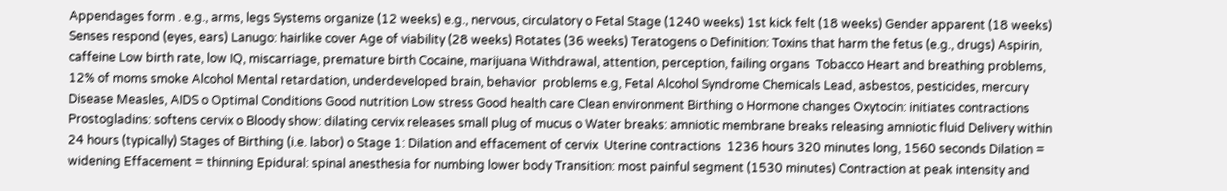Appendages form . e.g., arms, legs Systems organize (12 weeks) e.g., nervous, circulatory o Fetal Stage (1240 weeks) 1st kick felt (18 weeks) Gender apparent (18 weeks) Senses respond (eyes, ears) Lanugo: hairlike cover Age of viability (28 weeks) Rotates (36 weeks) Teratogens o Definition: Toxins that harm the fetus (e.g., drugs) Aspirin, caffeine Low birth rate, low IQ, miscarriage, premature birth Cocaine, marijuana Withdrawal, attention, perception, failing organs  Tobacco Heart and breathing problems, 12% of moms smoke Alcohol Mental retardation, underdeveloped brain, behavior  problems e.g, Fetal Alcohol Syndrome Chemicals Lead, asbestos, pesticides, mercury Disease Measles, AIDS o Optimal Conditions Good nutrition Low stress Good health care Clean environment Birthing o Hormone changes Oxytocin: initiates contractions Prostogladins: softens cervix o Bloody show: dilating cervix releases small plug of mucus o Water breaks: amniotic membrane breaks releasing amniotic fluid Delivery within 24 hours (typically) Stages of Birthing (i.e. labor) o Stage 1: Dilation and effacement of cervix  Uterine contractions  1236 hours 320 minutes long, 1560 seconds Dilation = widening Effacement = thinning Epidural: spinal anesthesia for numbing lower body Transition: most painful segment (1530 minutes) Contraction at peak intensity and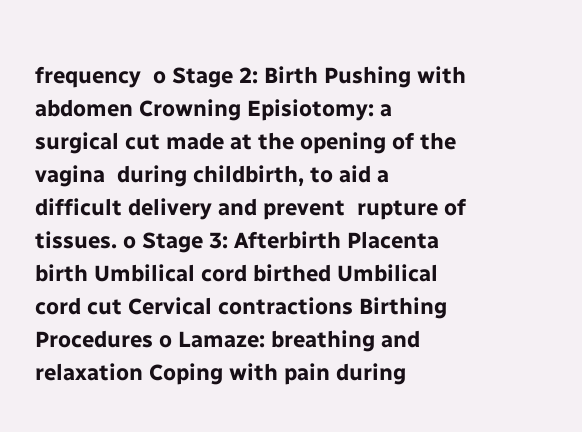frequency  o Stage 2: Birth Pushing with abdomen Crowning Episiotomy: a surgical cut made at the opening of the vagina  during childbirth, to aid a difficult delivery and prevent  rupture of tissues. o Stage 3: Afterbirth Placenta birth Umbilical cord birthed Umbilical cord cut Cervical contractions Birthing Procedures o Lamaze: breathing and relaxation Coping with pain during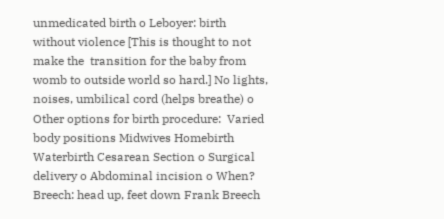unmedicated birth o Leboyer: birth without violence [This is thought to not make the  transition for the baby from womb to outside world so hard.] No lights, noises, umbilical cord (helps breathe) o Other options for birth procedure:  Varied body positions Midwives Homebirth Waterbirth Cesarean Section o Surgical delivery o Abdominal incision o When? Breech: head up, feet down Frank Breech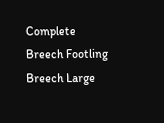Complete Breech Footling Breech Large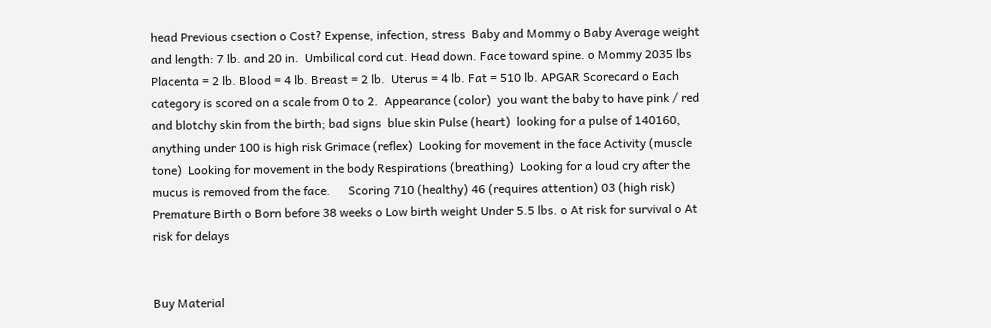head Previous csection o Cost? Expense, infection, stress  Baby and Mommy o Baby Average weight and length: 7 lb. and 20 in.  Umbilical cord cut. Head down. Face toward spine. o Mommy 2035 lbs Placenta = 2 lb. Blood = 4 lb. Breast = 2 lb.  Uterus = 4 lb. Fat = 510 lb. APGAR Scorecard o Each category is scored on a scale from 0 to 2.  Appearance (color)  you want the baby to have pink / red  and blotchy skin from the birth; bad signs  blue skin Pulse (heart)  looking for a pulse of 140160, anything under 100 is high risk Grimace (reflex)  Looking for movement in the face Activity (muscle tone)  Looking for movement in the body Respirations (breathing)  Looking for a loud cry after the  mucus is removed from the face.      Scoring 710 (healthy) 46 (requires attention) 03 (high risk) Premature Birth o Born before 38 weeks o Low birth weight Under 5.5 lbs. o At risk for survival o At risk for delays


Buy Material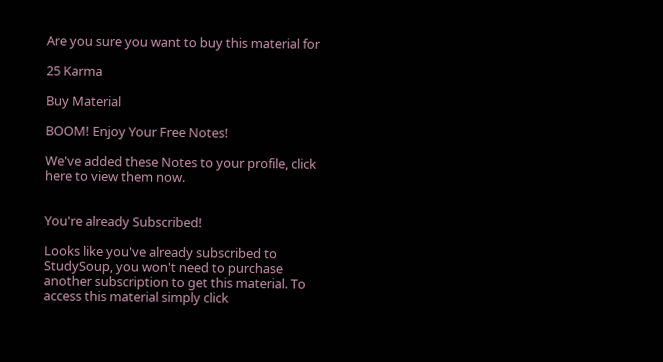Are you sure you want to buy this material for

25 Karma

Buy Material

BOOM! Enjoy Your Free Notes!

We've added these Notes to your profile, click here to view them now.


You're already Subscribed!

Looks like you've already subscribed to StudySoup, you won't need to purchase another subscription to get this material. To access this material simply click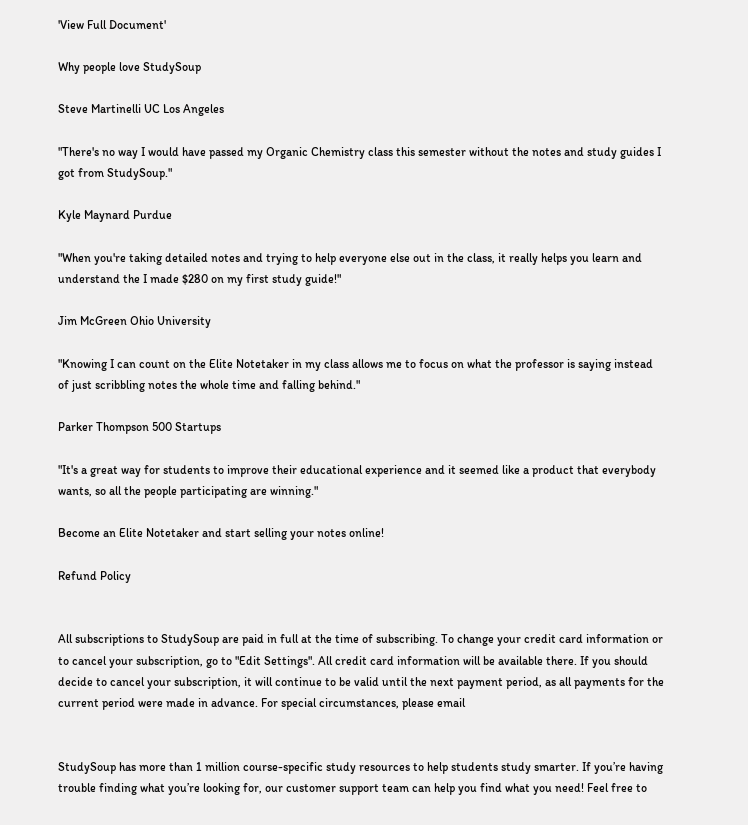'View Full Document'

Why people love StudySoup

Steve Martinelli UC Los Angeles

"There's no way I would have passed my Organic Chemistry class this semester without the notes and study guides I got from StudySoup."

Kyle Maynard Purdue

"When you're taking detailed notes and trying to help everyone else out in the class, it really helps you learn and understand the I made $280 on my first study guide!"

Jim McGreen Ohio University

"Knowing I can count on the Elite Notetaker in my class allows me to focus on what the professor is saying instead of just scribbling notes the whole time and falling behind."

Parker Thompson 500 Startups

"It's a great way for students to improve their educational experience and it seemed like a product that everybody wants, so all the people participating are winning."

Become an Elite Notetaker and start selling your notes online!

Refund Policy


All subscriptions to StudySoup are paid in full at the time of subscribing. To change your credit card information or to cancel your subscription, go to "Edit Settings". All credit card information will be available there. If you should decide to cancel your subscription, it will continue to be valid until the next payment period, as all payments for the current period were made in advance. For special circumstances, please email


StudySoup has more than 1 million course-specific study resources to help students study smarter. If you’re having trouble finding what you’re looking for, our customer support team can help you find what you need! Feel free to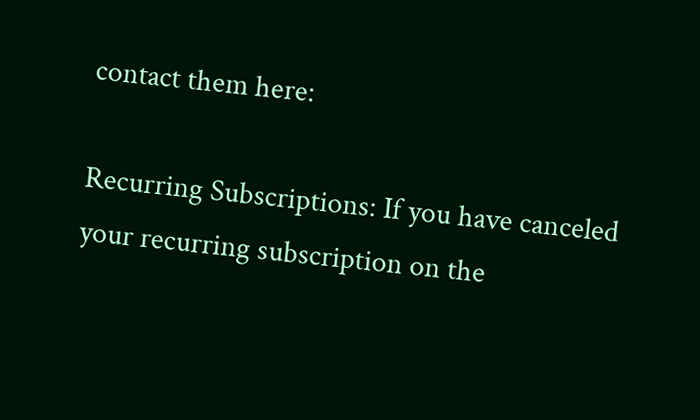contact them here:

Recurring Subscriptions: If you have canceled your recurring subscription on the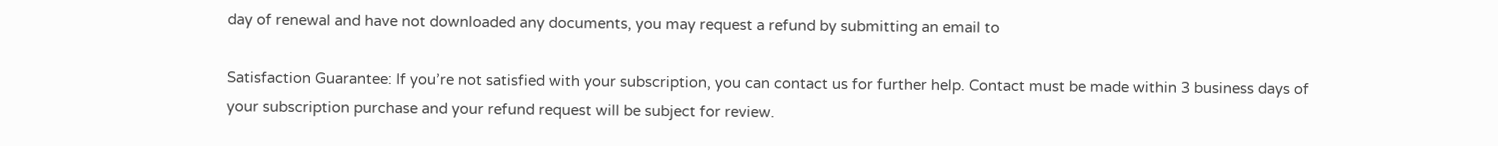day of renewal and have not downloaded any documents, you may request a refund by submitting an email to

Satisfaction Guarantee: If you’re not satisfied with your subscription, you can contact us for further help. Contact must be made within 3 business days of your subscription purchase and your refund request will be subject for review.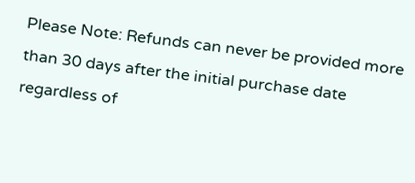Please Note: Refunds can never be provided more than 30 days after the initial purchase date regardless of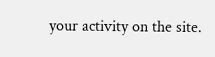your activity on the site.